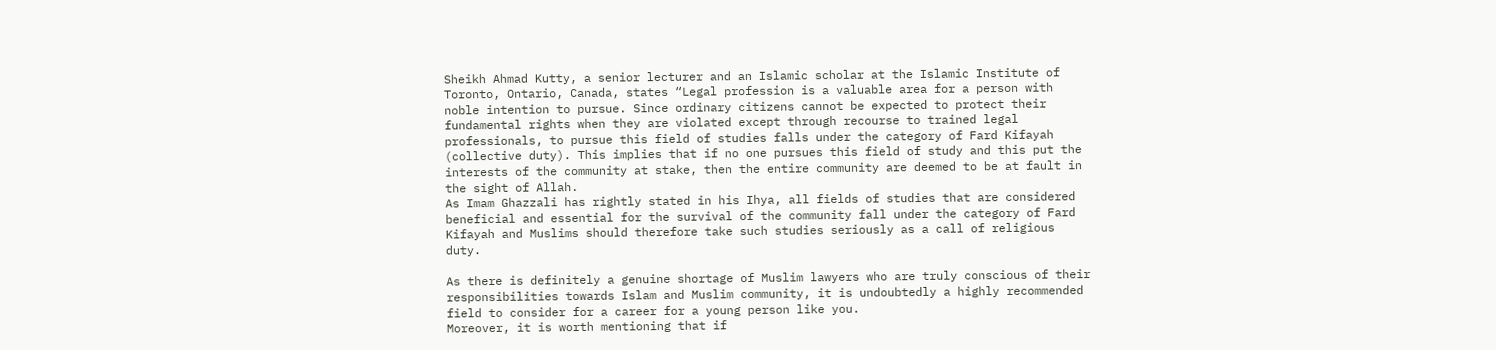Sheikh Ahmad Kutty, a senior lecturer and an Islamic scholar at the Islamic Institute of Toronto, Ontario, Canada, states “Legal profession is a valuable area for a person with noble intention to pursue. Since ordinary citizens cannot be expected to protect their fundamental rights when they are violated except through recourse to trained legal professionals, to pursue this field of studies falls under the category of Fard Kifayah (collective duty). This implies that if no one pursues this field of study and this put the interests of the community at stake, then the entire community are deemed to be at fault in the sight of Allah.
As Imam Ghazzali has rightly stated in his Ihya, all fields of studies that are considered beneficial and essential for the survival of the community fall under the category of Fard Kifayah and Muslims should therefore take such studies seriously as a call of religious duty.

As there is definitely a genuine shortage of Muslim lawyers who are truly conscious of their responsibilities towards Islam and Muslim community, it is undoubtedly a highly recommended field to consider for a career for a young person like you.
Moreover, it is worth mentioning that if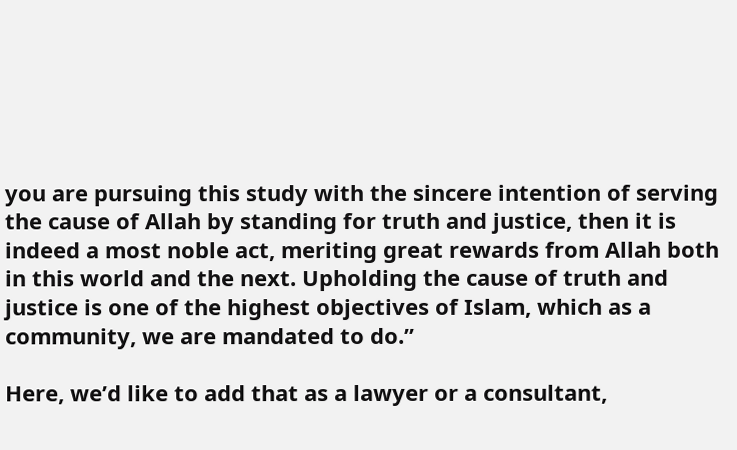you are pursuing this study with the sincere intention of serving the cause of Allah by standing for truth and justice, then it is indeed a most noble act, meriting great rewards from Allah both in this world and the next. Upholding the cause of truth and justice is one of the highest objectives of Islam, which as a community, we are mandated to do.”

Here, we’d like to add that as a lawyer or a consultant,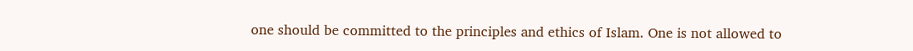one should be committed to the principles and ethics of Islam. One is not allowed to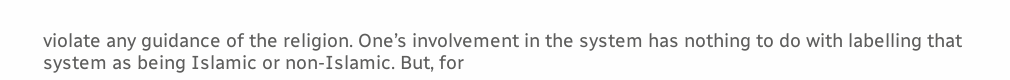violate any guidance of the religion. One’s involvement in the system has nothing to do with labelling that system as being Islamic or non-Islamic. But, for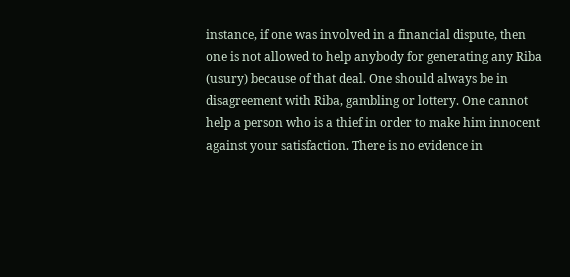instance, if one was involved in a financial dispute, then one is not allowed to help anybody for generating any Riba (usury) because of that deal. One should always be in disagreement with Riba, gambling or lottery. One cannot help a person who is a thief in order to make him innocent against your satisfaction. There is no evidence in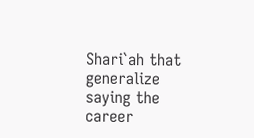Shari`ah that generalize saying the career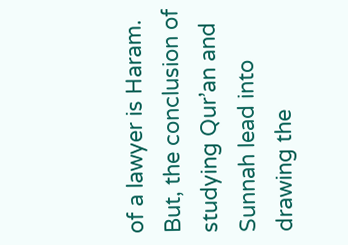of a lawyer is Haram. But, the conclusion of studying Qur’an and Sunnah lead into drawing the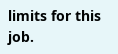limits for this job.